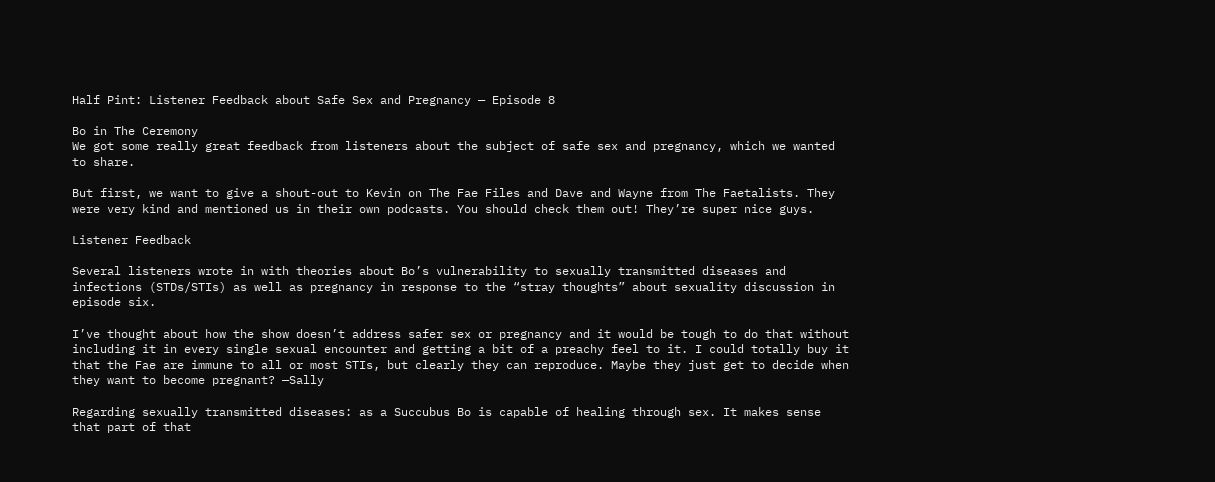Half Pint: Listener Feedback about Safe Sex and Pregnancy — Episode 8

Bo in The Ceremony
We got some really great feedback from listeners about the subject of safe sex and pregnancy, which we wanted to share.

But first, we want to give a shout-out to Kevin on The Fae Files and Dave and Wayne from The Faetalists. They were very kind and mentioned us in their own podcasts. You should check them out! They’re super nice guys.

Listener Feedback

Several listeners wrote in with theories about Bo’s vulnerability to sexually transmitted diseases and infections (STDs/STIs) as well as pregnancy in response to the “stray thoughts” about sexuality discussion in episode six.

I’ve thought about how the show doesn’t address safer sex or pregnancy and it would be tough to do that without including it in every single sexual encounter and getting a bit of a preachy feel to it. I could totally buy it that the Fae are immune to all or most STIs, but clearly they can reproduce. Maybe they just get to decide when they want to become pregnant? —Sally

Regarding sexually transmitted diseases: as a Succubus Bo is capable of healing through sex. It makes sense that part of that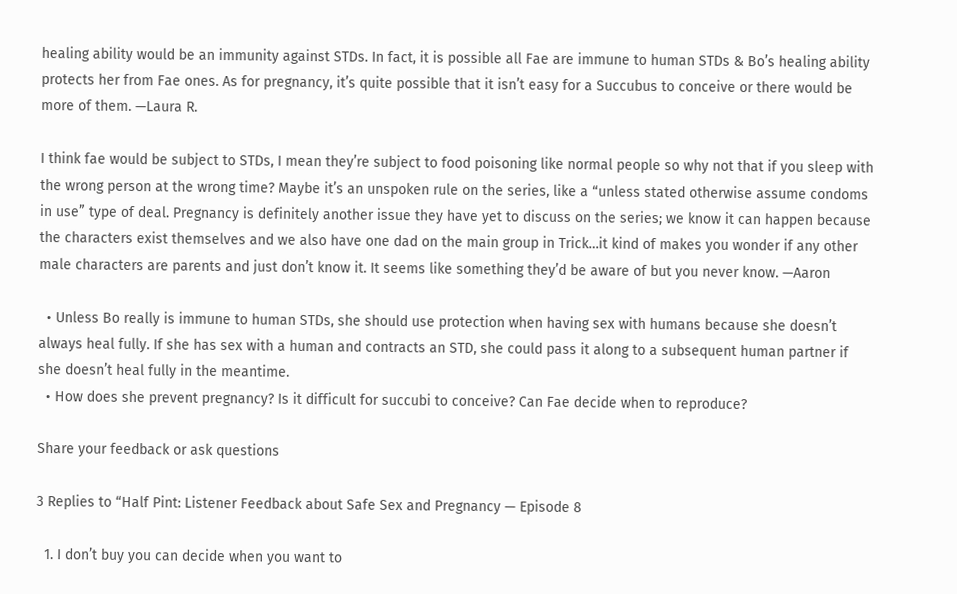healing ability would be an immunity against STDs. In fact, it is possible all Fae are immune to human STDs & Bo’s healing ability protects her from Fae ones. As for pregnancy, it’s quite possible that it isn’t easy for a Succubus to conceive or there would be more of them. —Laura R.

I think fae would be subject to STDs, I mean they’re subject to food poisoning like normal people so why not that if you sleep with the wrong person at the wrong time? Maybe it’s an unspoken rule on the series, like a “unless stated otherwise assume condoms in use” type of deal. Pregnancy is definitely another issue they have yet to discuss on the series; we know it can happen because the characters exist themselves and we also have one dad on the main group in Trick…it kind of makes you wonder if any other male characters are parents and just don’t know it. It seems like something they’d be aware of but you never know. —Aaron

  • Unless Bo really is immune to human STDs, she should use protection when having sex with humans because she doesn’t always heal fully. If she has sex with a human and contracts an STD, she could pass it along to a subsequent human partner if she doesn’t heal fully in the meantime.
  • How does she prevent pregnancy? Is it difficult for succubi to conceive? Can Fae decide when to reproduce?

Share your feedback or ask questions

3 Replies to “Half Pint: Listener Feedback about Safe Sex and Pregnancy — Episode 8

  1. I don’t buy you can decide when you want to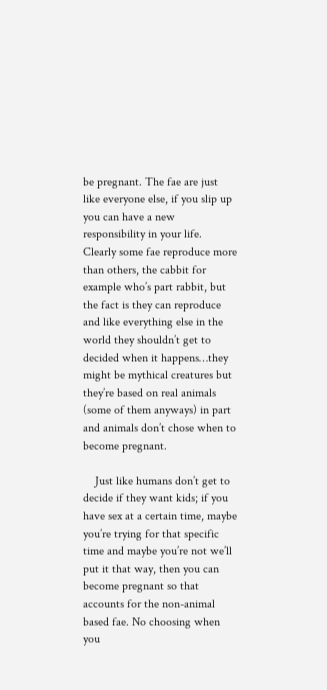be pregnant. The fae are just like everyone else, if you slip up you can have a new responsibility in your life. Clearly some fae reproduce more than others, the cabbit for example who’s part rabbit, but the fact is they can reproduce and like everything else in the world they shouldn’t get to decided when it happens…they might be mythical creatures but they’re based on real animals (some of them anyways) in part and animals don’t chose when to become pregnant.

    Just like humans don’t get to decide if they want kids; if you have sex at a certain time, maybe you’re trying for that specific time and maybe you’re not we’ll put it that way, then you can become pregnant so that accounts for the non-animal based fae. No choosing when you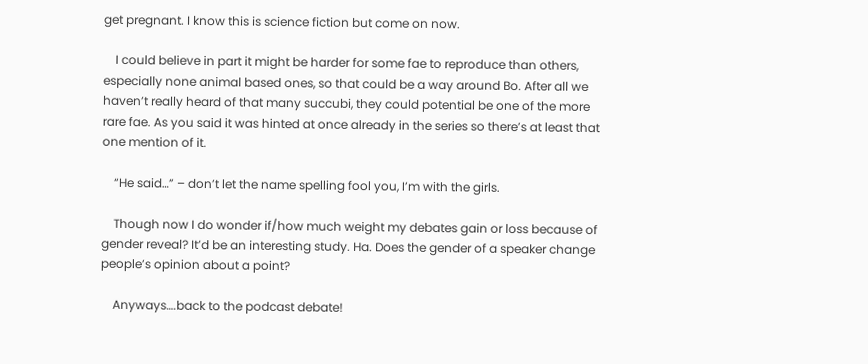get pregnant. I know this is science fiction but come on now.

    I could believe in part it might be harder for some fae to reproduce than others, especially none animal based ones, so that could be a way around Bo. After all we haven’t really heard of that many succubi, they could potential be one of the more rare fae. As you said it was hinted at once already in the series so there’s at least that one mention of it.

    “He said…” – don’t let the name spelling fool you, I’m with the girls.

    Though now I do wonder if/how much weight my debates gain or loss because of gender reveal? It’d be an interesting study. Ha. Does the gender of a speaker change people’s opinion about a point?

    Anyways….back to the podcast debate!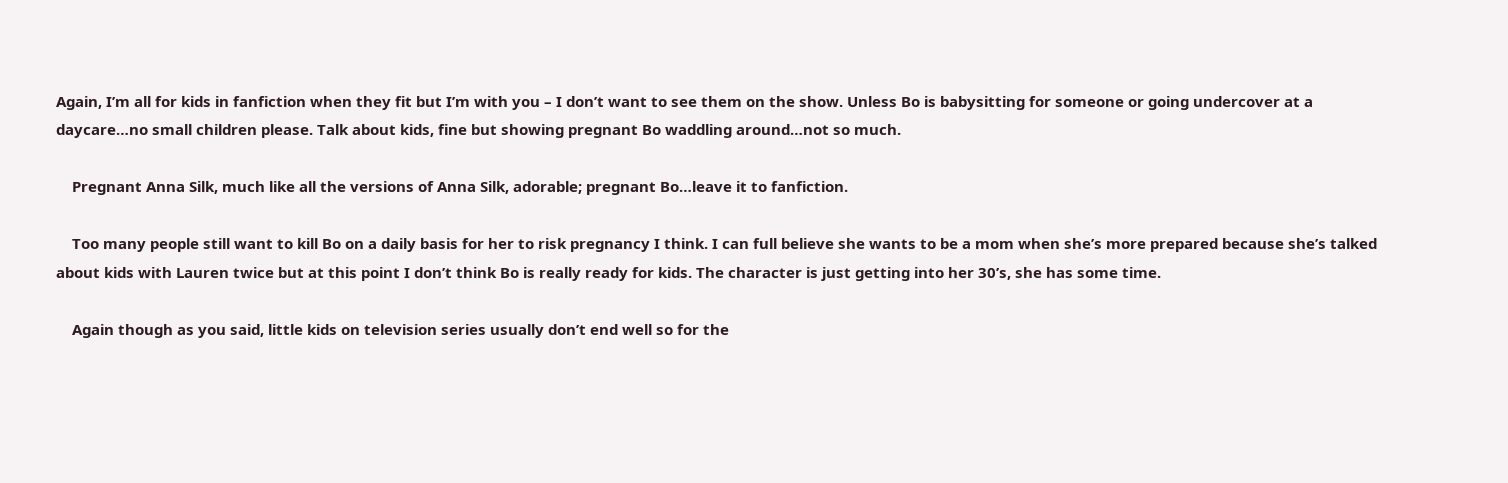Again, I’m all for kids in fanfiction when they fit but I’m with you – I don’t want to see them on the show. Unless Bo is babysitting for someone or going undercover at a daycare…no small children please. Talk about kids, fine but showing pregnant Bo waddling around…not so much.

    Pregnant Anna Silk, much like all the versions of Anna Silk, adorable; pregnant Bo…leave it to fanfiction.

    Too many people still want to kill Bo on a daily basis for her to risk pregnancy I think. I can full believe she wants to be a mom when she’s more prepared because she’s talked about kids with Lauren twice but at this point I don’t think Bo is really ready for kids. The character is just getting into her 30’s, she has some time.

    Again though as you said, little kids on television series usually don’t end well so for the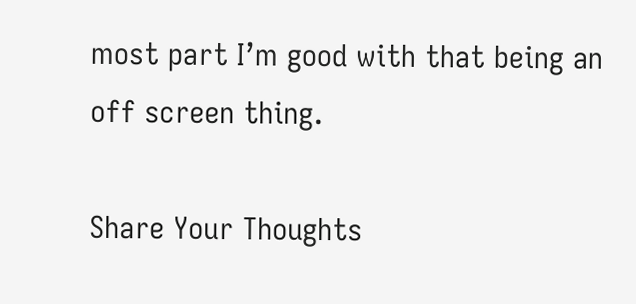most part I’m good with that being an off screen thing.

Share Your Thoughts